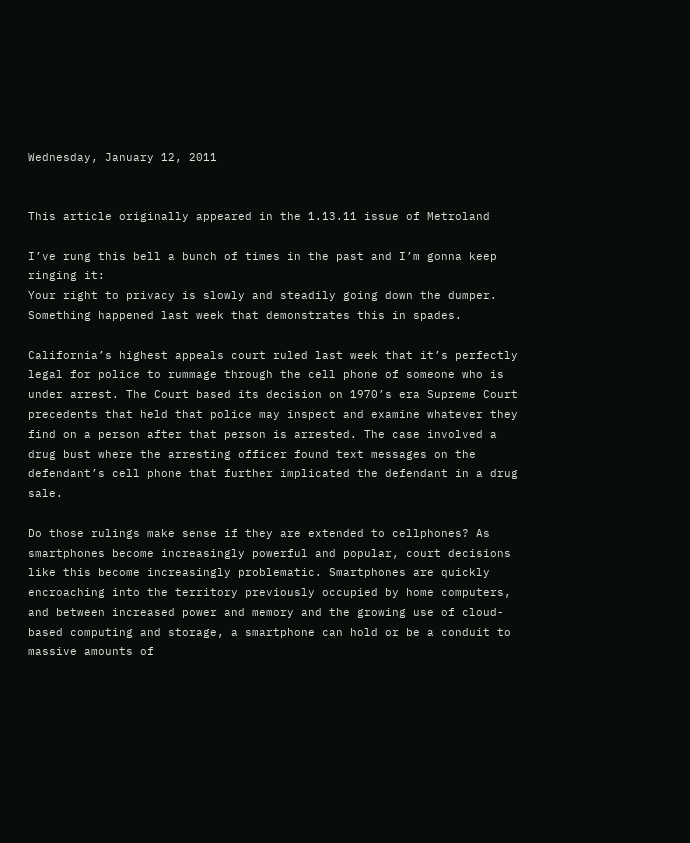Wednesday, January 12, 2011


This article originally appeared in the 1.13.11 issue of Metroland

I’ve rung this bell a bunch of times in the past and I’m gonna keep ringing it:
Your right to privacy is slowly and steadily going down the dumper. Something happened last week that demonstrates this in spades.

California’s highest appeals court ruled last week that it’s perfectly legal for police to rummage through the cell phone of someone who is under arrest. The Court based its decision on 1970’s era Supreme Court precedents that held that police may inspect and examine whatever they find on a person after that person is arrested. The case involved a drug bust where the arresting officer found text messages on the defendant’s cell phone that further implicated the defendant in a drug sale.

Do those rulings make sense if they are extended to cellphones? As smartphones become increasingly powerful and popular, court decisions like this become increasingly problematic. Smartphones are quickly encroaching into the territory previously occupied by home computers, and between increased power and memory and the growing use of cloud-based computing and storage, a smartphone can hold or be a conduit to massive amounts of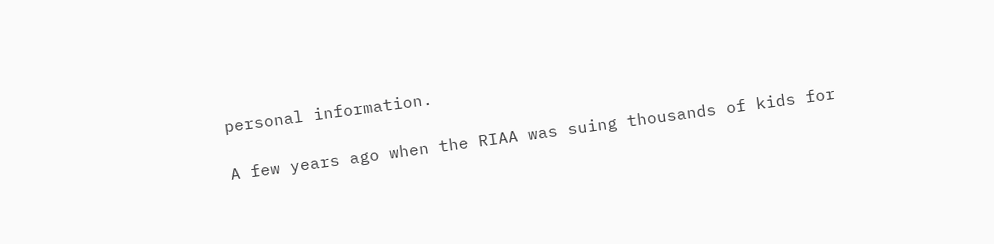personal information.

A few years ago when the RIAA was suing thousands of kids for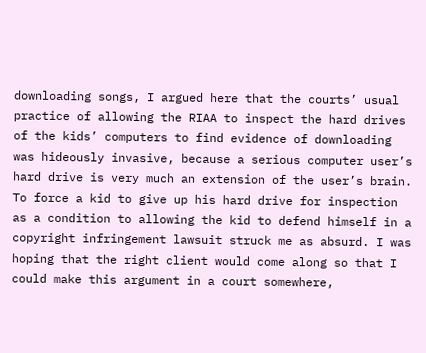downloading songs, I argued here that the courts’ usual practice of allowing the RIAA to inspect the hard drives of the kids’ computers to find evidence of downloading was hideously invasive, because a serious computer user’s hard drive is very much an extension of the user’s brain. To force a kid to give up his hard drive for inspection as a condition to allowing the kid to defend himself in a copyright infringement lawsuit struck me as absurd. I was hoping that the right client would come along so that I could make this argument in a court somewhere,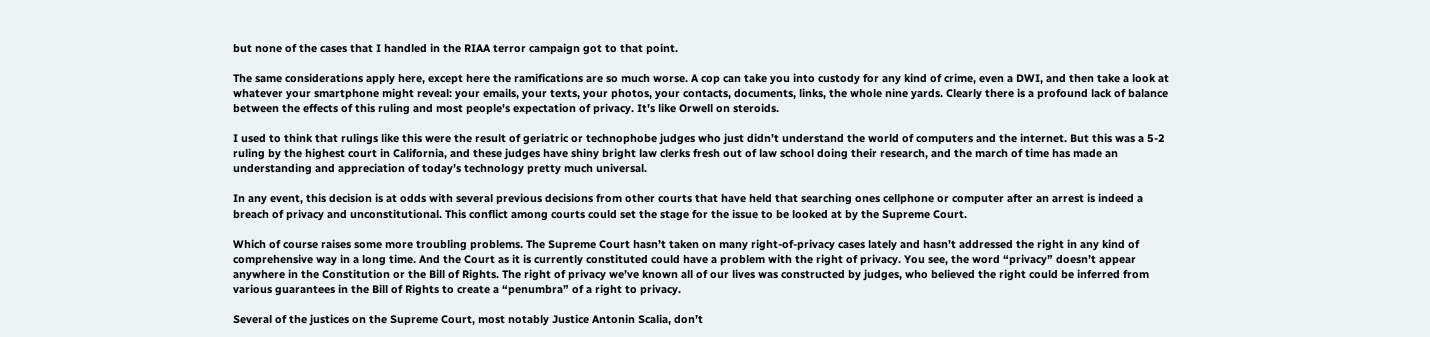but none of the cases that I handled in the RIAA terror campaign got to that point.

The same considerations apply here, except here the ramifications are so much worse. A cop can take you into custody for any kind of crime, even a DWI, and then take a look at whatever your smartphone might reveal: your emails, your texts, your photos, your contacts, documents, links, the whole nine yards. Clearly there is a profound lack of balance between the effects of this ruling and most people's expectation of privacy. It’s like Orwell on steroids.

I used to think that rulings like this were the result of geriatric or technophobe judges who just didn’t understand the world of computers and the internet. But this was a 5-2 ruling by the highest court in California, and these judges have shiny bright law clerks fresh out of law school doing their research, and the march of time has made an understanding and appreciation of today’s technology pretty much universal.

In any event, this decision is at odds with several previous decisions from other courts that have held that searching ones cellphone or computer after an arrest is indeed a breach of privacy and unconstitutional. This conflict among courts could set the stage for the issue to be looked at by the Supreme Court.

Which of course raises some more troubling problems. The Supreme Court hasn’t taken on many right-of-privacy cases lately and hasn’t addressed the right in any kind of comprehensive way in a long time. And the Court as it is currently constituted could have a problem with the right of privacy. You see, the word “privacy” doesn’t appear anywhere in the Constitution or the Bill of Rights. The right of privacy we’ve known all of our lives was constructed by judges, who believed the right could be inferred from various guarantees in the Bill of Rights to create a “penumbra” of a right to privacy.

Several of the justices on the Supreme Court, most notably Justice Antonin Scalia, don’t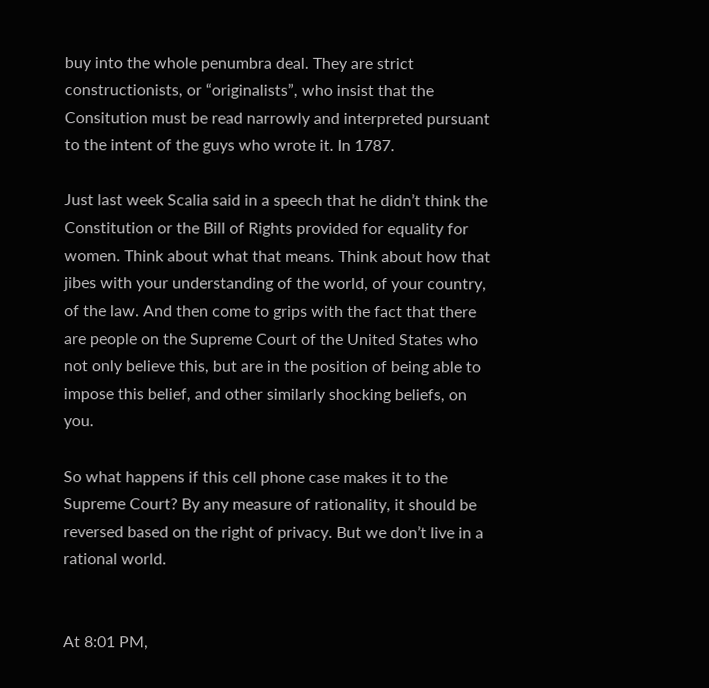buy into the whole penumbra deal. They are strict constructionists, or “originalists”, who insist that the Consitution must be read narrowly and interpreted pursuant to the intent of the guys who wrote it. In 1787.

Just last week Scalia said in a speech that he didn’t think the Constitution or the Bill of Rights provided for equality for women. Think about what that means. Think about how that jibes with your understanding of the world, of your country, of the law. And then come to grips with the fact that there are people on the Supreme Court of the United States who not only believe this, but are in the position of being able to impose this belief, and other similarly shocking beliefs, on you.

So what happens if this cell phone case makes it to the Supreme Court? By any measure of rationality, it should be reversed based on the right of privacy. But we don’t live in a rational world.


At 8:01 PM,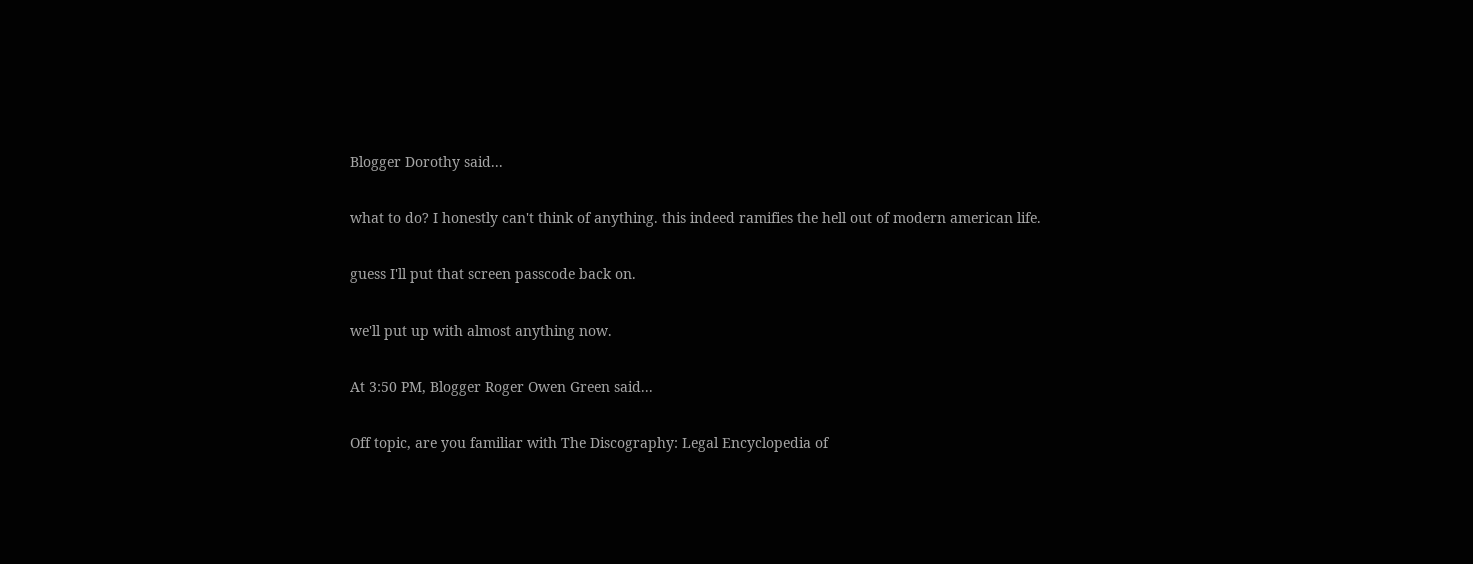Blogger Dorothy said...

what to do? I honestly can't think of anything. this indeed ramifies the hell out of modern american life.

guess I'll put that screen passcode back on.

we'll put up with almost anything now.

At 3:50 PM, Blogger Roger Owen Green said...

Off topic, are you familiar with The Discography: Legal Encyclopedia of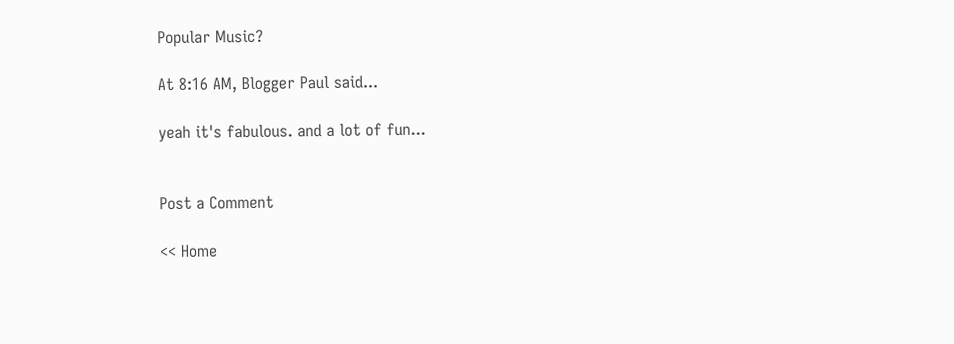Popular Music?

At 8:16 AM, Blogger Paul said...

yeah it's fabulous. and a lot of fun...


Post a Comment

<< Home